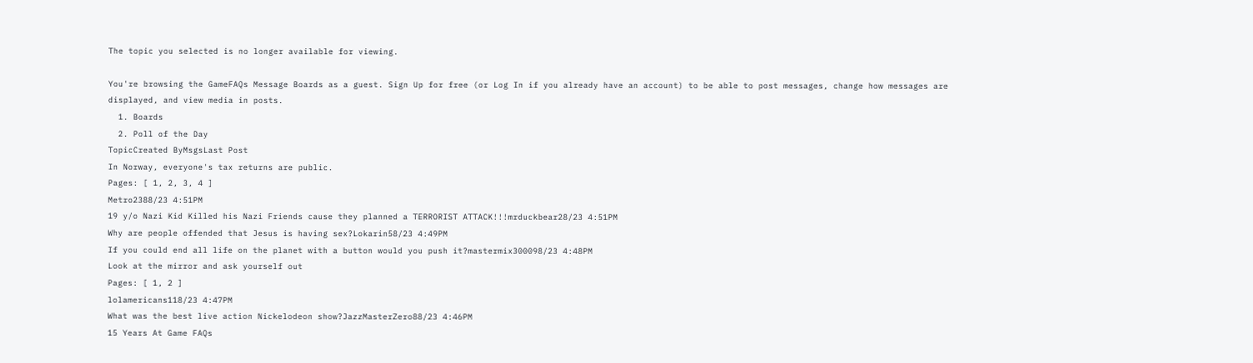The topic you selected is no longer available for viewing.

You're browsing the GameFAQs Message Boards as a guest. Sign Up for free (or Log In if you already have an account) to be able to post messages, change how messages are displayed, and view media in posts.
  1. Boards
  2. Poll of the Day
TopicCreated ByMsgsLast Post
In Norway, everyone's tax returns are public.
Pages: [ 1, 2, 3, 4 ]
Metro2388/23 4:51PM
19 y/o Nazi Kid Killed his Nazi Friends cause they planned a TERRORIST ATTACK!!!mrduckbear28/23 4:51PM
Why are people offended that Jesus is having sex?Lokarin58/23 4:49PM
If you could end all life on the planet with a button would you push it?mastermix300098/23 4:48PM
Look at the mirror and ask yourself out
Pages: [ 1, 2 ]
lolamericans118/23 4:47PM
What was the best live action Nickelodeon show?JazzMasterZero88/23 4:46PM
15 Years At Game FAQs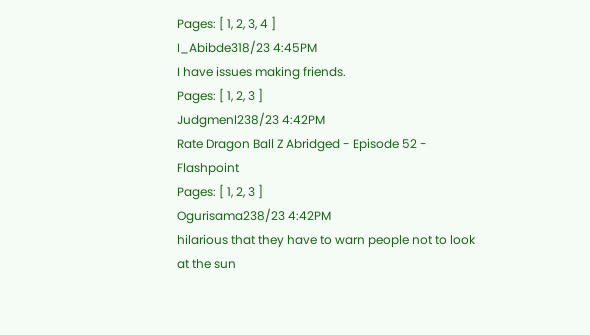Pages: [ 1, 2, 3, 4 ]
I_Abibde318/23 4:45PM
I have issues making friends.
Pages: [ 1, 2, 3 ]
Judgmenl238/23 4:42PM
Rate Dragon Ball Z Abridged - Episode 52 - Flashpoint
Pages: [ 1, 2, 3 ]
Ogurisama238/23 4:42PM
hilarious that they have to warn people not to look at the sun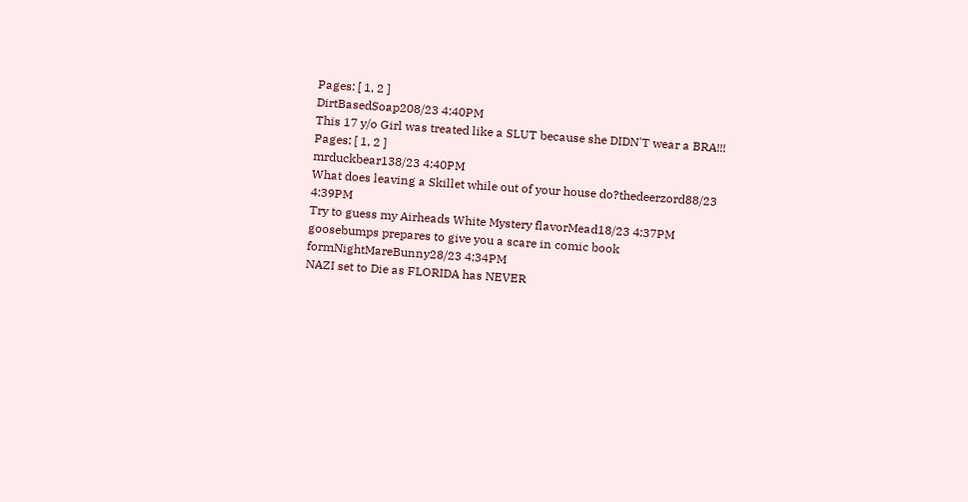Pages: [ 1, 2 ]
DirtBasedSoap208/23 4:40PM
This 17 y/o Girl was treated like a SLUT because she DIDN'T wear a BRA!!!
Pages: [ 1, 2 ]
mrduckbear138/23 4:40PM
What does leaving a Skillet while out of your house do?thedeerzord88/23 4:39PM
Try to guess my Airheads White Mystery flavorMead18/23 4:37PM
goosebumps prepares to give you a scare in comic book formNightMareBunny28/23 4:34PM
NAZI set to Die as FLORIDA has NEVER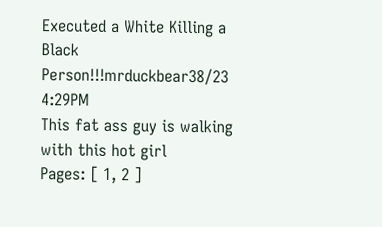Executed a White Killing a Black Person!!!mrduckbear38/23 4:29PM
This fat ass guy is walking with this hot girl
Pages: [ 1, 2 ]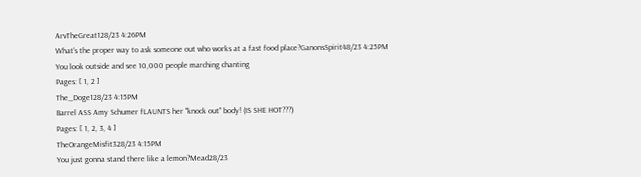ArvTheGreat128/23 4:26PM
What's the proper way to ask someone out who works at a fast food place?GanonsSpirit48/23 4:25PM
You look outside and see 10,000 people marching chanting
Pages: [ 1, 2 ]
The_Doge128/23 4:15PM
Barrel ASS Amy Schumer fLAUNTS her "knock out" body! (IS SHE HOT???)
Pages: [ 1, 2, 3, 4 ]
TheOrangeMisfit328/23 4:15PM
You just gonna stand there like a lemon?Mead28/23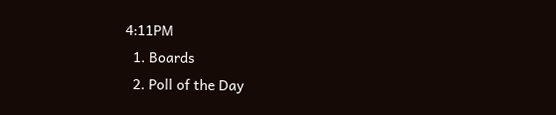4:11PM
  1. Boards
  2. Poll of the Day